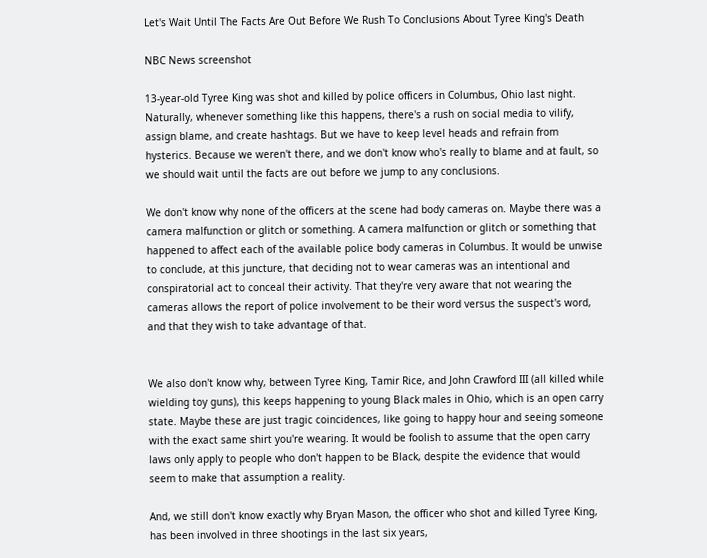Let's Wait Until The Facts Are Out Before We Rush To Conclusions About Tyree King's Death

NBC News screenshot

13-year-old Tyree King was shot and killed by police officers in Columbus, Ohio last night. Naturally, whenever something like this happens, there's a rush on social media to vilify, assign blame, and create hashtags. But we have to keep level heads and refrain from hysterics. Because we weren't there, and we don't know who's really to blame and at fault, so we should wait until the facts are out before we jump to any conclusions.

We don't know why none of the officers at the scene had body cameras on. Maybe there was a camera malfunction or glitch or something. A camera malfunction or glitch or something that happened to affect each of the available police body cameras in Columbus. It would be unwise to conclude, at this juncture, that deciding not to wear cameras was an intentional and conspiratorial act to conceal their activity. That they're very aware that not wearing the cameras allows the report of police involvement to be their word versus the suspect's word, and that they wish to take advantage of that.


We also don't know why, between Tyree King, Tamir Rice, and John Crawford III (all killed while wielding toy guns), this keeps happening to young Black males in Ohio, which is an open carry state. Maybe these are just tragic coincidences, like going to happy hour and seeing someone with the exact same shirt you're wearing. It would be foolish to assume that the open carry laws only apply to people who don't happen to be Black, despite the evidence that would seem to make that assumption a reality.

And, we still don't know exactly why Bryan Mason, the officer who shot and killed Tyree King, has been involved in three shootings in the last six years,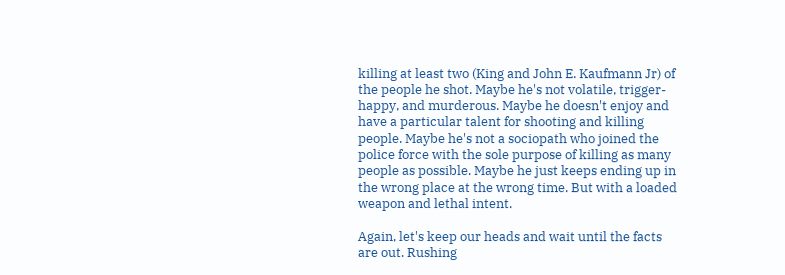killing at least two (King and John E. Kaufmann Jr) of the people he shot. Maybe he's not volatile, trigger-happy, and murderous. Maybe he doesn't enjoy and have a particular talent for shooting and killing people. Maybe he's not a sociopath who joined the police force with the sole purpose of killing as many people as possible. Maybe he just keeps ending up in the wrong place at the wrong time. But with a loaded weapon and lethal intent.

Again, let's keep our heads and wait until the facts are out. Rushing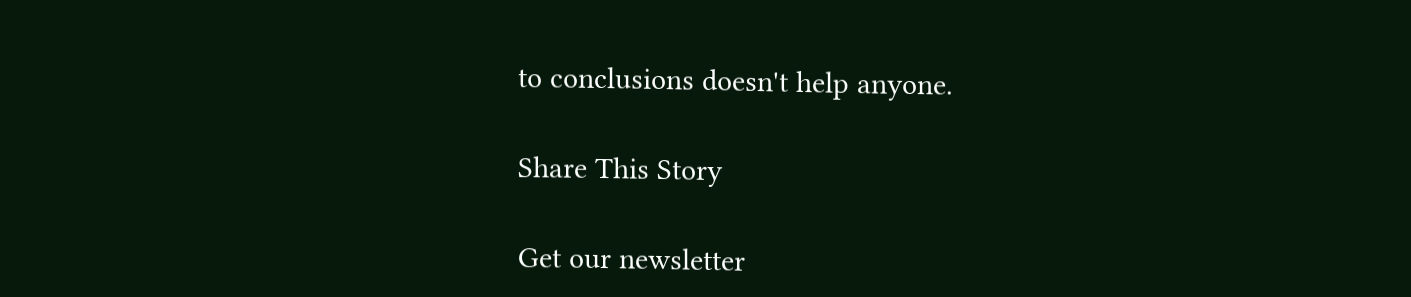to conclusions doesn't help anyone.

Share This Story

Get our newsletter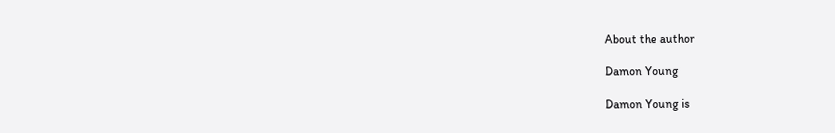About the author

Damon Young

Damon Young is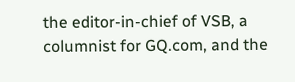the editor-in-chief of VSB, a columnist for GQ.com, and the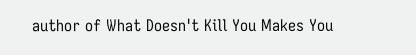author of What Doesn't Kill You Makes You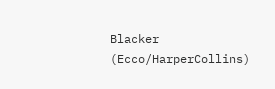Blacker (Ecco/HarperCollins)